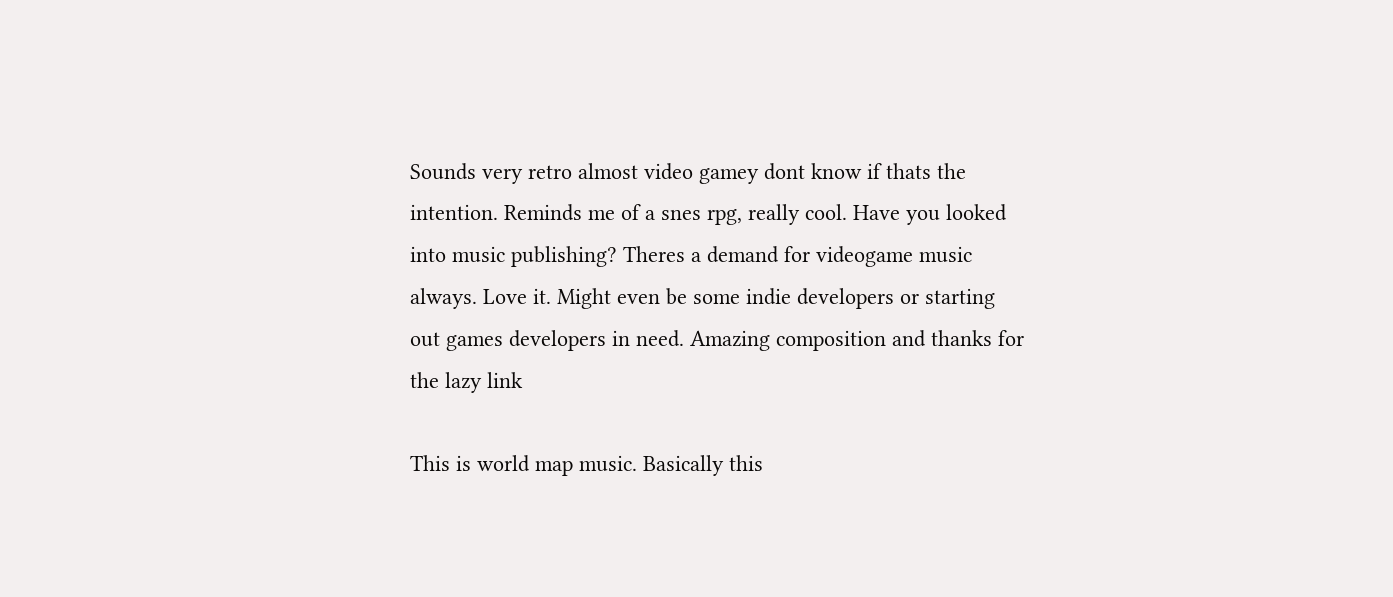Sounds very retro almost video gamey dont know if thats the intention. Reminds me of a snes rpg, really cool. Have you looked into music publishing? Theres a demand for videogame music always. Love it. Might even be some indie developers or starting out games developers in need. Amazing composition and thanks for the lazy link

This is world map music. Basically this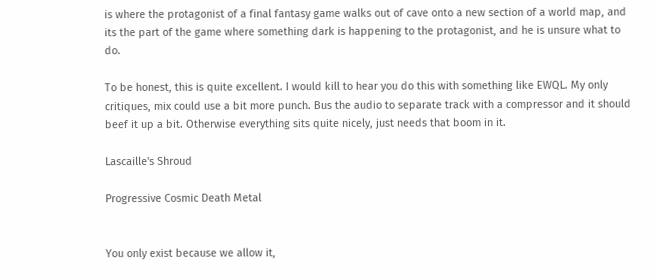is where the protagonist of a final fantasy game walks out of cave onto a new section of a world map, and its the part of the game where something dark is happening to the protagonist, and he is unsure what to do.

To be honest, this is quite excellent. I would kill to hear you do this with something like EWQL. My only critiques, mix could use a bit more punch. Bus the audio to separate track with a compressor and it should beef it up a bit. Otherwise everything sits quite nicely, just needs that boom in it.

Lascaille's Shroud

Progressive Cosmic Death Metal


You only exist because we allow it,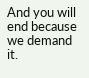And you will end because we demand it.